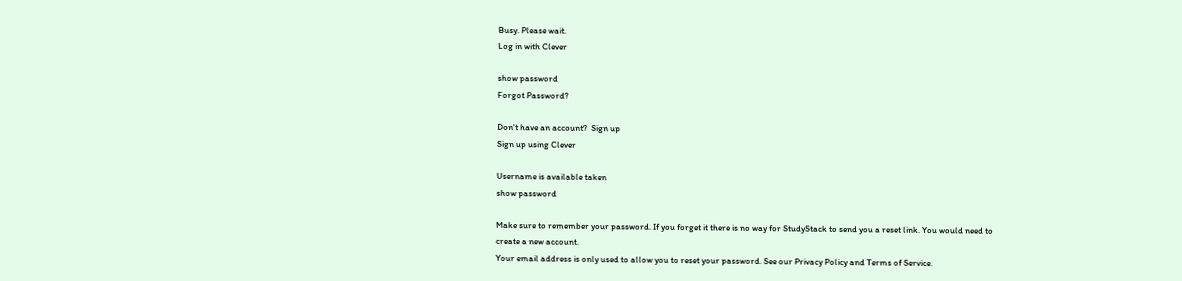Busy. Please wait.
Log in with Clever

show password
Forgot Password?

Don't have an account?  Sign up
Sign up using Clever

Username is available taken
show password

Make sure to remember your password. If you forget it there is no way for StudyStack to send you a reset link. You would need to create a new account.
Your email address is only used to allow you to reset your password. See our Privacy Policy and Terms of Service.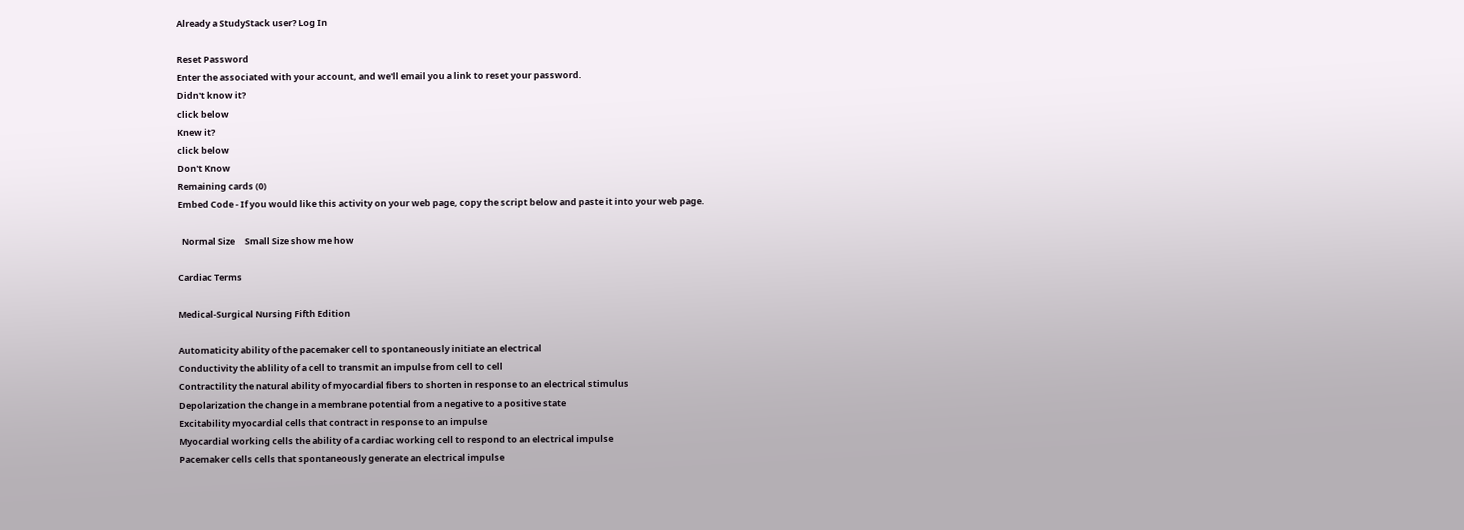Already a StudyStack user? Log In

Reset Password
Enter the associated with your account, and we'll email you a link to reset your password.
Didn't know it?
click below
Knew it?
click below
Don't Know
Remaining cards (0)
Embed Code - If you would like this activity on your web page, copy the script below and paste it into your web page.

  Normal Size     Small Size show me how

Cardiac Terms

Medical-Surgical Nursing Fifth Edition

Automaticity ability of the pacemaker cell to spontaneously initiate an electrical
Conductivity the ablility of a cell to transmit an impulse from cell to cell
Contractility the natural ability of myocardial fibers to shorten in response to an electrical stimulus
Depolarization the change in a membrane potential from a negative to a positive state
Excitability myocardial cells that contract in response to an impulse
Myocardial working cells the ability of a cardiac working cell to respond to an electrical impulse
Pacemaker cells cells that spontaneously generate an electrical impulse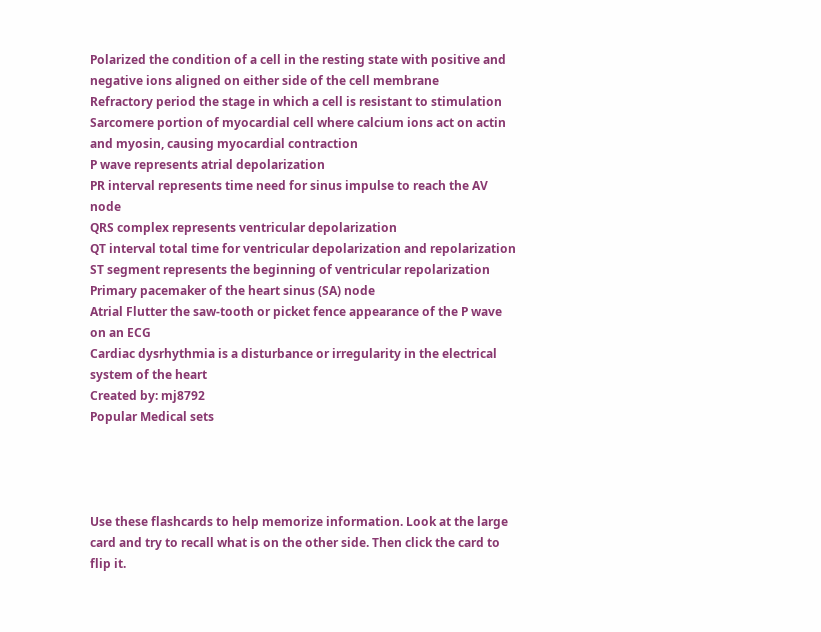Polarized the condition of a cell in the resting state with positive and negative ions aligned on either side of the cell membrane
Refractory period the stage in which a cell is resistant to stimulation
Sarcomere portion of myocardial cell where calcium ions act on actin and myosin, causing myocardial contraction
P wave represents atrial depolarization
PR interval represents time need for sinus impulse to reach the AV node
QRS complex represents ventricular depolarization
QT interval total time for ventricular depolarization and repolarization
ST segment represents the beginning of ventricular repolarization
Primary pacemaker of the heart sinus (SA) node
Atrial Flutter the saw-tooth or picket fence appearance of the P wave on an ECG
Cardiac dysrhythmia is a disturbance or irregularity in the electrical system of the heart
Created by: mj8792
Popular Medical sets




Use these flashcards to help memorize information. Look at the large card and try to recall what is on the other side. Then click the card to flip it.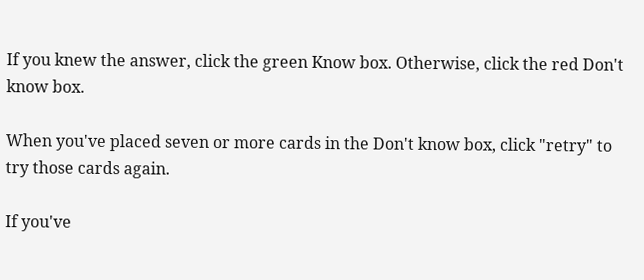If you knew the answer, click the green Know box. Otherwise, click the red Don't know box.

When you've placed seven or more cards in the Don't know box, click "retry" to try those cards again.

If you've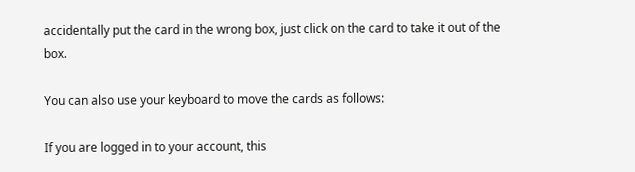accidentally put the card in the wrong box, just click on the card to take it out of the box.

You can also use your keyboard to move the cards as follows:

If you are logged in to your account, this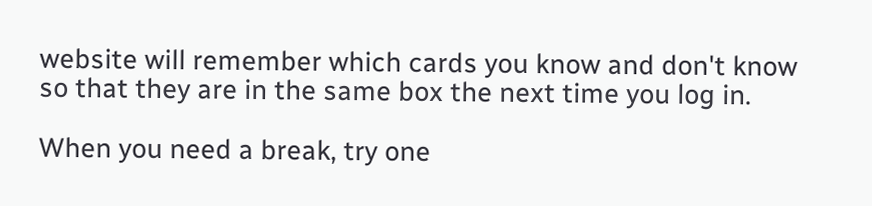website will remember which cards you know and don't know so that they are in the same box the next time you log in.

When you need a break, try one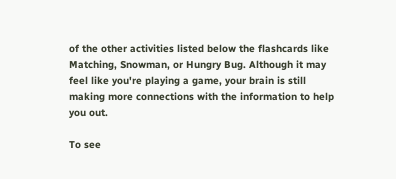of the other activities listed below the flashcards like Matching, Snowman, or Hungry Bug. Although it may feel like you're playing a game, your brain is still making more connections with the information to help you out.

To see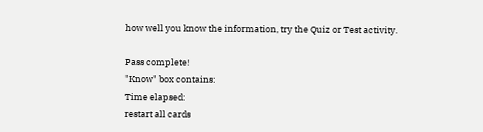how well you know the information, try the Quiz or Test activity.

Pass complete!
"Know" box contains:
Time elapsed:
restart all cards